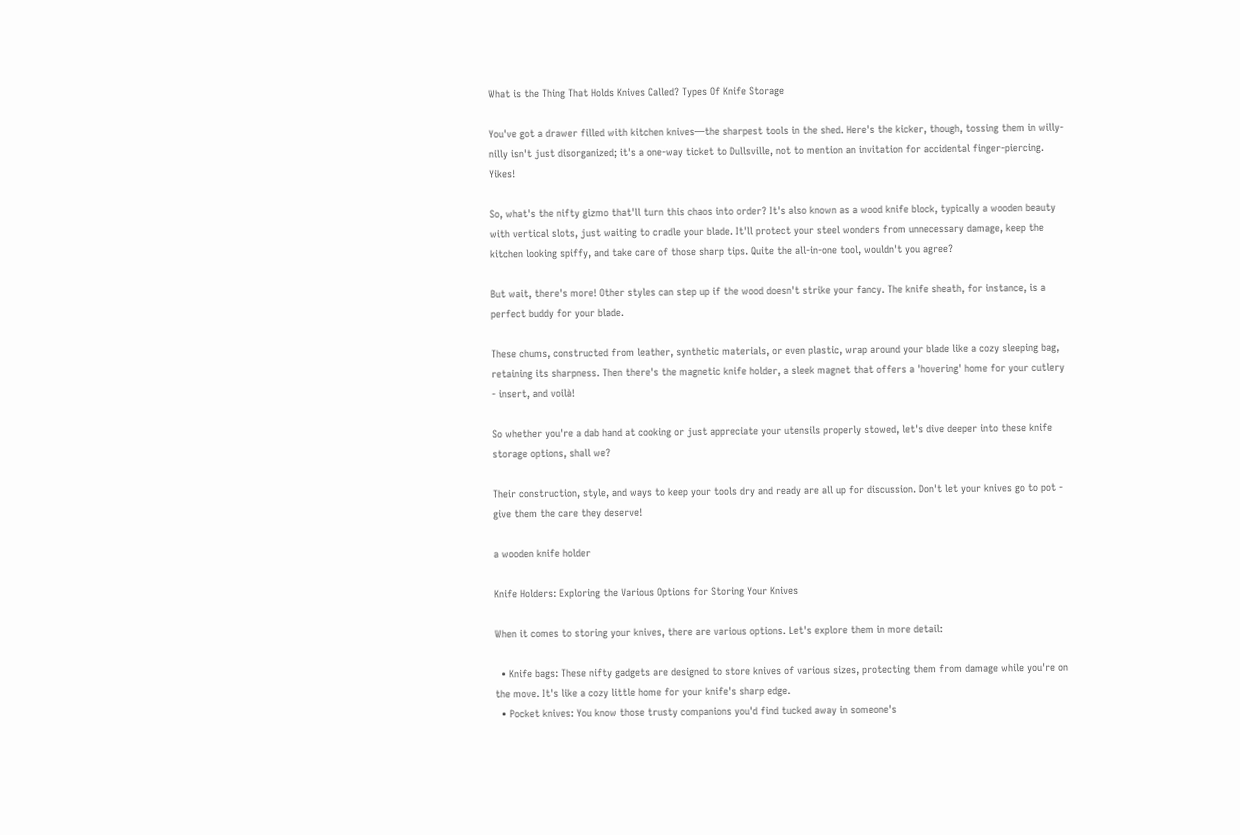What is the Thing That Holds Knives Called? Types Of Knife Storage

You've got a drawer filled with kitchen knives—the sharpest tools in the shed. Here's the kicker, though, tossing them in willy-nilly isn't just disorganized; it's a one-way ticket to Dullsville, not to mention an invitation for accidental finger-piercing. Yikes!

So, what's the nifty gizmo that'll turn this chaos into order? It's also known as a wood knife block, typically a wooden beauty with vertical slots, just waiting to cradle your blade. It'll protect your steel wonders from unnecessary damage, keep the kitchen looking spiffy, and take care of those sharp tips. Quite the all-in-one tool, wouldn't you agree?

But wait, there's more! Other styles can step up if the wood doesn't strike your fancy. The knife sheath, for instance, is a perfect buddy for your blade.

These chums, constructed from leather, synthetic materials, or even plastic, wrap around your blade like a cozy sleeping bag, retaining its sharpness. Then there's the magnetic knife holder, a sleek magnet that offers a 'hovering' home for your cutlery - insert, and voilà!

So whether you're a dab hand at cooking or just appreciate your utensils properly stowed, let's dive deeper into these knife storage options, shall we?

Their construction, style, and ways to keep your tools dry and ready are all up for discussion. Don't let your knives go to pot - give them the care they deserve!

a wooden knife holder

Knife Holders: Exploring the Various Options for Storing Your Knives

When it comes to storing your knives, there are various options. Let's explore them in more detail:

  • Knife bags: These nifty gadgets are designed to store knives of various sizes, protecting them from damage while you're on the move. It's like a cozy little home for your knife's sharp edge.
  • Pocket knives: You know those trusty companions you'd find tucked away in someone's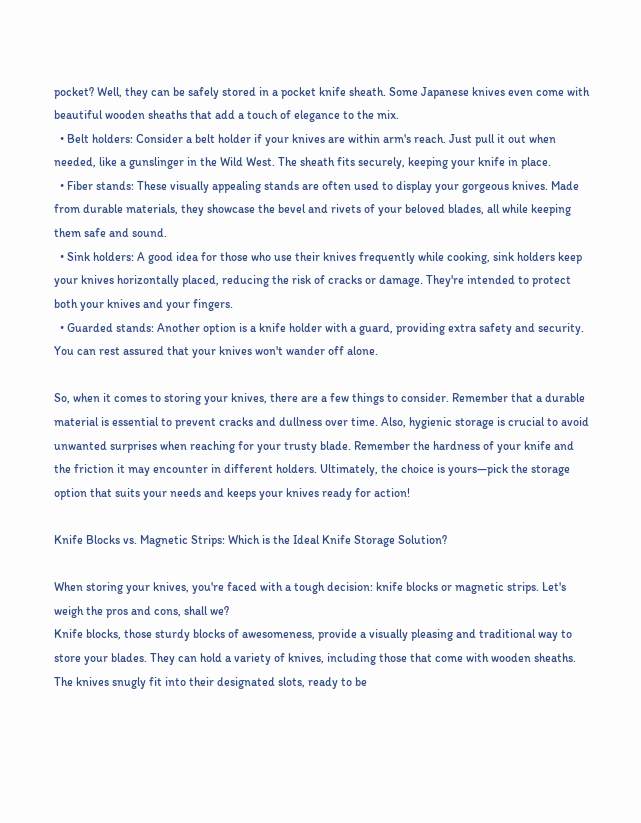pocket? Well, they can be safely stored in a pocket knife sheath. Some Japanese knives even come with beautiful wooden sheaths that add a touch of elegance to the mix.
  • Belt holders: Consider a belt holder if your knives are within arm's reach. Just pull it out when needed, like a gunslinger in the Wild West. The sheath fits securely, keeping your knife in place.
  • Fiber stands: These visually appealing stands are often used to display your gorgeous knives. Made from durable materials, they showcase the bevel and rivets of your beloved blades, all while keeping them safe and sound.
  • Sink holders: A good idea for those who use their knives frequently while cooking, sink holders keep your knives horizontally placed, reducing the risk of cracks or damage. They're intended to protect both your knives and your fingers.
  • Guarded stands: Another option is a knife holder with a guard, providing extra safety and security. You can rest assured that your knives won't wander off alone.

So, when it comes to storing your knives, there are a few things to consider. Remember that a durable material is essential to prevent cracks and dullness over time. Also, hygienic storage is crucial to avoid unwanted surprises when reaching for your trusty blade. Remember the hardness of your knife and the friction it may encounter in different holders. Ultimately, the choice is yours—pick the storage option that suits your needs and keeps your knives ready for action!

Knife Blocks vs. Magnetic Strips: Which is the Ideal Knife Storage Solution?

When storing your knives, you're faced with a tough decision: knife blocks or magnetic strips. Let's weigh the pros and cons, shall we?
Knife blocks, those sturdy blocks of awesomeness, provide a visually pleasing and traditional way to store your blades. They can hold a variety of knives, including those that come with wooden sheaths. The knives snugly fit into their designated slots, ready to be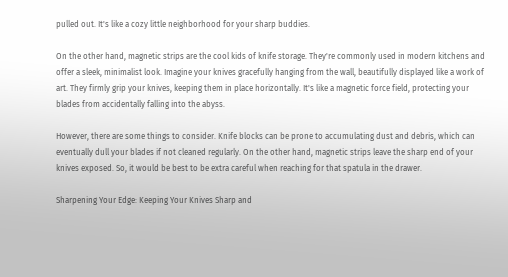pulled out. It's like a cozy little neighborhood for your sharp buddies.

On the other hand, magnetic strips are the cool kids of knife storage. They're commonly used in modern kitchens and offer a sleek, minimalist look. Imagine your knives gracefully hanging from the wall, beautifully displayed like a work of art. They firmly grip your knives, keeping them in place horizontally. It's like a magnetic force field, protecting your blades from accidentally falling into the abyss.

However, there are some things to consider. Knife blocks can be prone to accumulating dust and debris, which can eventually dull your blades if not cleaned regularly. On the other hand, magnetic strips leave the sharp end of your knives exposed. So, it would be best to be extra careful when reaching for that spatula in the drawer.

Sharpening Your Edge: Keeping Your Knives Sharp and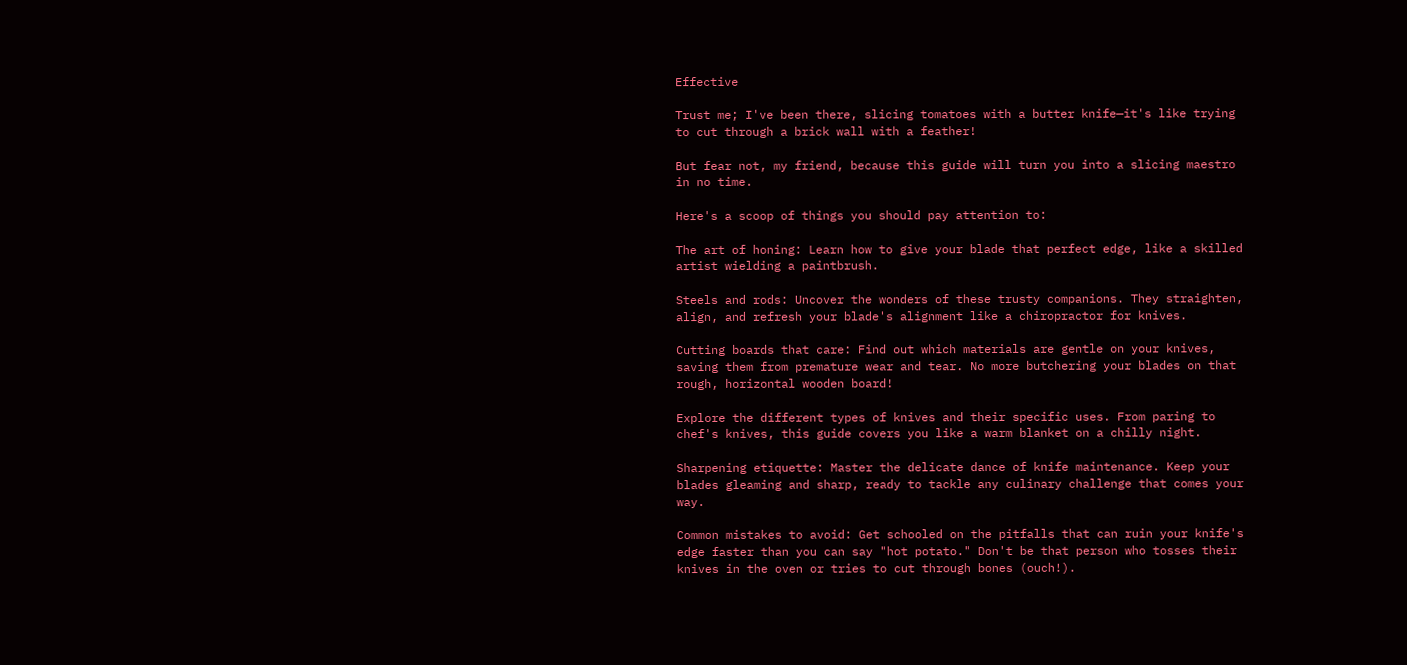Effective

Trust me; I've been there, slicing tomatoes with a butter knife—it's like trying to cut through a brick wall with a feather!

But fear not, my friend, because this guide will turn you into a slicing maestro in no time.

Here's a scoop of things you should pay attention to:

The art of honing: Learn how to give your blade that perfect edge, like a skilled artist wielding a paintbrush.

Steels and rods: Uncover the wonders of these trusty companions. They straighten, align, and refresh your blade's alignment like a chiropractor for knives.

Cutting boards that care: Find out which materials are gentle on your knives, saving them from premature wear and tear. No more butchering your blades on that rough, horizontal wooden board!

Explore the different types of knives and their specific uses. From paring to chef's knives, this guide covers you like a warm blanket on a chilly night.

Sharpening etiquette: Master the delicate dance of knife maintenance. Keep your blades gleaming and sharp, ready to tackle any culinary challenge that comes your way.

Common mistakes to avoid: Get schooled on the pitfalls that can ruin your knife's edge faster than you can say "hot potato." Don't be that person who tosses their knives in the oven or tries to cut through bones (ouch!).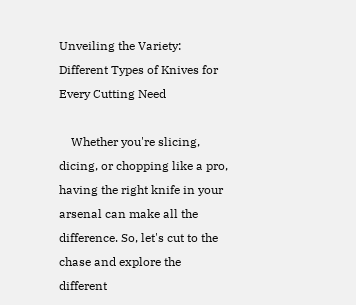Unveiling the Variety: Different Types of Knives for Every Cutting Need

    Whether you're slicing, dicing, or chopping like a pro, having the right knife in your arsenal can make all the difference. So, let's cut to the chase and explore the different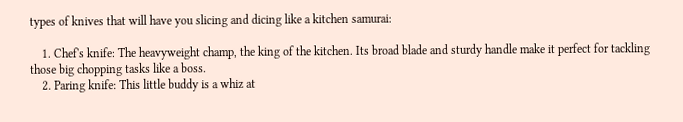types of knives that will have you slicing and dicing like a kitchen samurai:

    1. Chef's knife: The heavyweight champ, the king of the kitchen. Its broad blade and sturdy handle make it perfect for tackling those big chopping tasks like a boss.
    2. Paring knife: This little buddy is a whiz at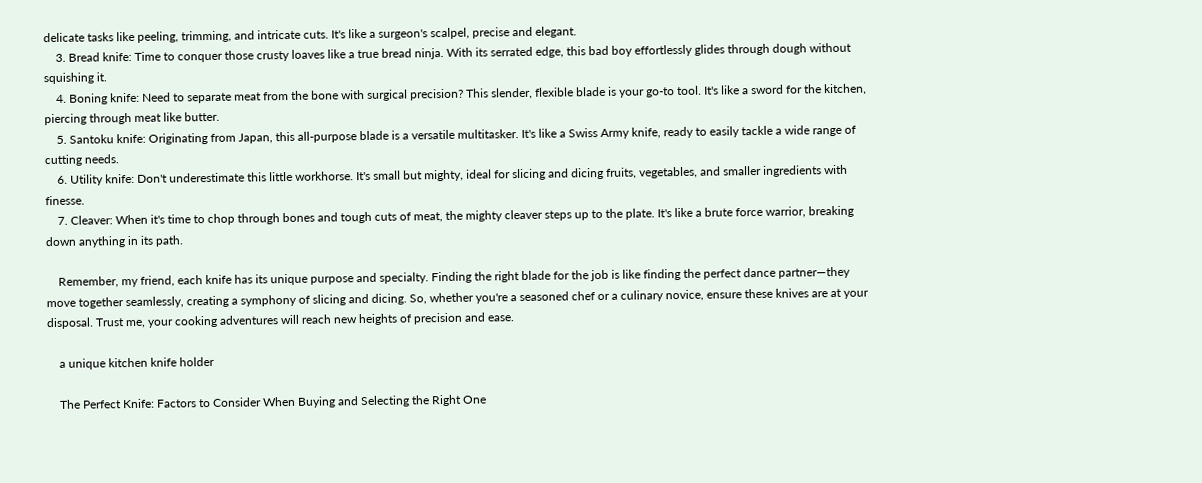delicate tasks like peeling, trimming, and intricate cuts. It's like a surgeon's scalpel, precise and elegant.
    3. Bread knife: Time to conquer those crusty loaves like a true bread ninja. With its serrated edge, this bad boy effortlessly glides through dough without squishing it.
    4. Boning knife: Need to separate meat from the bone with surgical precision? This slender, flexible blade is your go-to tool. It's like a sword for the kitchen, piercing through meat like butter.
    5. Santoku knife: Originating from Japan, this all-purpose blade is a versatile multitasker. It's like a Swiss Army knife, ready to easily tackle a wide range of cutting needs.
    6. Utility knife: Don't underestimate this little workhorse. It's small but mighty, ideal for slicing and dicing fruits, vegetables, and smaller ingredients with finesse.
    7. Cleaver: When it's time to chop through bones and tough cuts of meat, the mighty cleaver steps up to the plate. It's like a brute force warrior, breaking down anything in its path.

    Remember, my friend, each knife has its unique purpose and specialty. Finding the right blade for the job is like finding the perfect dance partner—they move together seamlessly, creating a symphony of slicing and dicing. So, whether you're a seasoned chef or a culinary novice, ensure these knives are at your disposal. Trust me, your cooking adventures will reach new heights of precision and ease.

    a unique kitchen knife holder

    The Perfect Knife: Factors to Consider When Buying and Selecting the Right One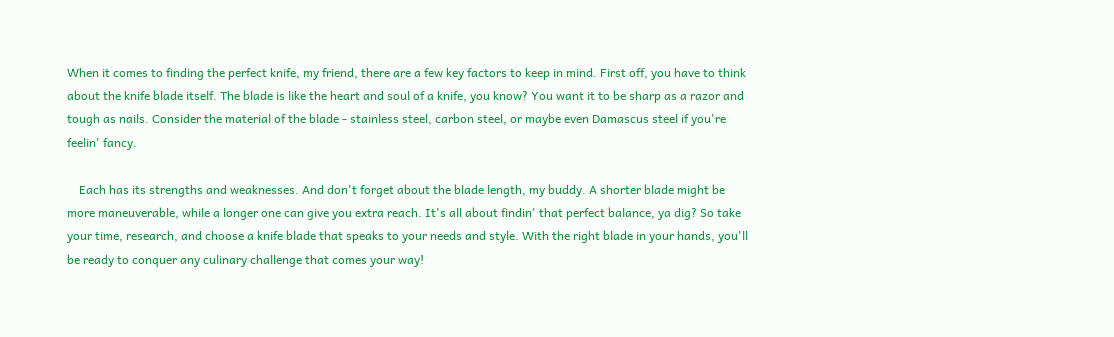When it comes to finding the perfect knife, my friend, there are a few key factors to keep in mind. First off, you have to think about the knife blade itself. The blade is like the heart and soul of a knife, you know? You want it to be sharp as a razor and tough as nails. Consider the material of the blade - stainless steel, carbon steel, or maybe even Damascus steel if you're feelin' fancy.

    Each has its strengths and weaknesses. And don't forget about the blade length, my buddy. A shorter blade might be more maneuverable, while a longer one can give you extra reach. It's all about findin' that perfect balance, ya dig? So take your time, research, and choose a knife blade that speaks to your needs and style. With the right blade in your hands, you'll be ready to conquer any culinary challenge that comes your way!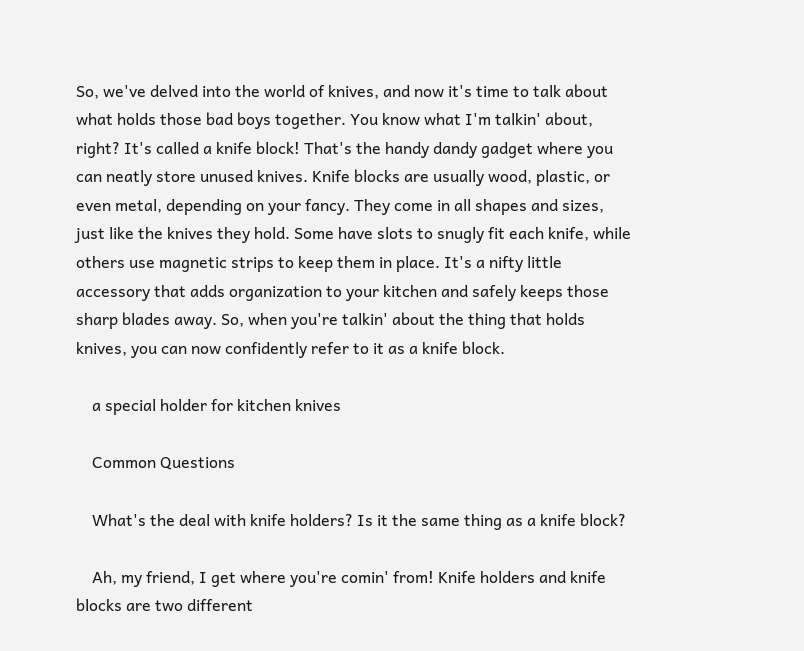So, we've delved into the world of knives, and now it's time to talk about what holds those bad boys together. You know what I'm talkin' about, right? It's called a knife block! That's the handy dandy gadget where you can neatly store unused knives. Knife blocks are usually wood, plastic, or even metal, depending on your fancy. They come in all shapes and sizes, just like the knives they hold. Some have slots to snugly fit each knife, while others use magnetic strips to keep them in place. It's a nifty little accessory that adds organization to your kitchen and safely keeps those sharp blades away. So, when you're talkin' about the thing that holds knives, you can now confidently refer to it as a knife block.

    a special holder for kitchen knives

    Common Questions

    What's the deal with knife holders? Is it the same thing as a knife block?

    Ah, my friend, I get where you're comin' from! Knife holders and knife blocks are two different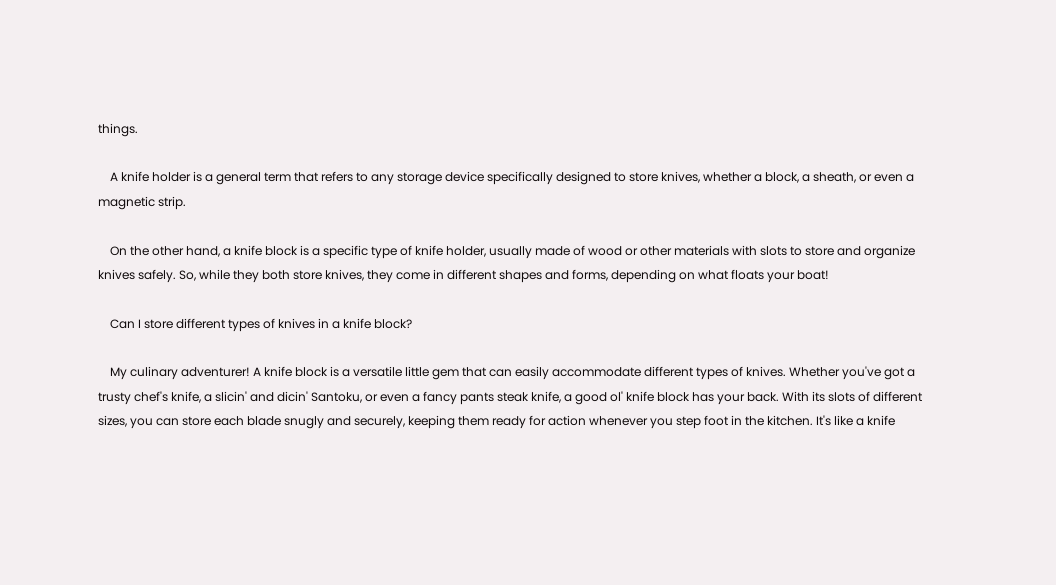things.

    A knife holder is a general term that refers to any storage device specifically designed to store knives, whether a block, a sheath, or even a magnetic strip.

    On the other hand, a knife block is a specific type of knife holder, usually made of wood or other materials with slots to store and organize knives safely. So, while they both store knives, they come in different shapes and forms, depending on what floats your boat!

    Can I store different types of knives in a knife block?

    My culinary adventurer! A knife block is a versatile little gem that can easily accommodate different types of knives. Whether you've got a trusty chef's knife, a slicin' and dicin' Santoku, or even a fancy pants steak knife, a good ol' knife block has your back. With its slots of different sizes, you can store each blade snugly and securely, keeping them ready for action whenever you step foot in the kitchen. It's like a knife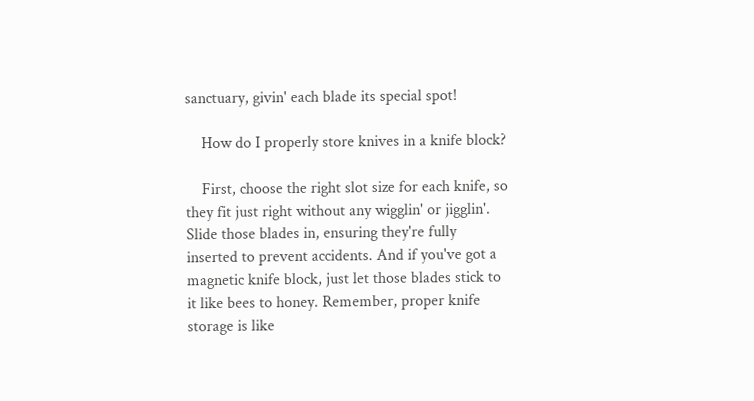sanctuary, givin' each blade its special spot!

    How do I properly store knives in a knife block?

    First, choose the right slot size for each knife, so they fit just right without any wigglin' or jigglin'. Slide those blades in, ensuring they're fully inserted to prevent accidents. And if you've got a magnetic knife block, just let those blades stick to it like bees to honey. Remember, proper knife storage is like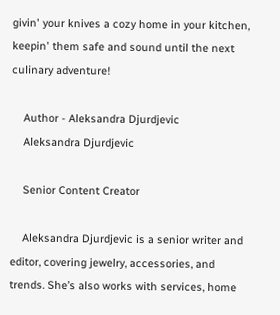givin' your knives a cozy home in your kitchen, keepin' them safe and sound until the next culinary adventure!

    Author - Aleksandra Djurdjevic
    Aleksandra Djurdjevic

    Senior Content Creator

    Aleksandra Djurdjevic is a senior writer and editor, covering jewelry, accessories, and trends. She’s also works with services, home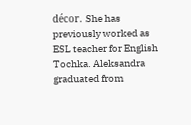décor. She has previously worked as ESL teacher for English Tochka. Aleksandra graduated from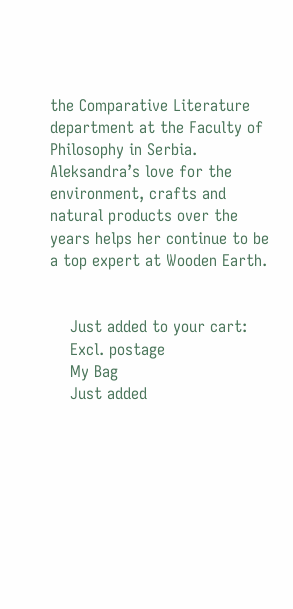the Comparative Literature department at the Faculty of Philosophy in Serbia. Aleksandra’s love for the environment, crafts and natural products over the years helps her continue to be a top expert at Wooden Earth.


    Just added to your cart:
    Excl. postage
    My Bag
    Just added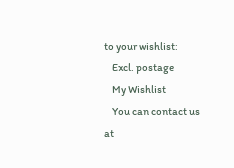to your wishlist:
    Excl. postage
    My Wishlist
    You can contact us at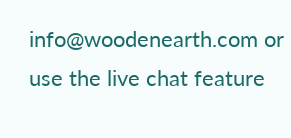info@woodenearth.com or use the live chat feature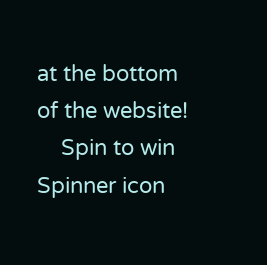at the bottom of the website!
    Spin to win Spinner icon